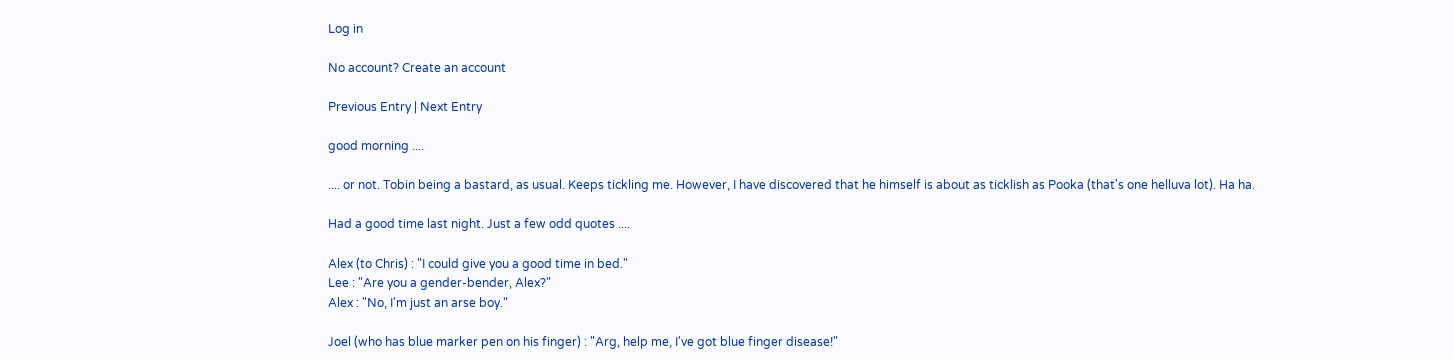Log in

No account? Create an account

Previous Entry | Next Entry

good morning ....

.... or not. Tobin being a bastard, as usual. Keeps tickling me. However, I have discovered that he himself is about as ticklish as Pooka (that's one helluva lot). Ha ha.

Had a good time last night. Just a few odd quotes ....

Alex (to Chris) : "I could give you a good time in bed."
Lee : "Are you a gender-bender, Alex?"
Alex : "No, I'm just an arse boy."

Joel (who has blue marker pen on his finger) : "Arg, help me, I've got blue finger disease!"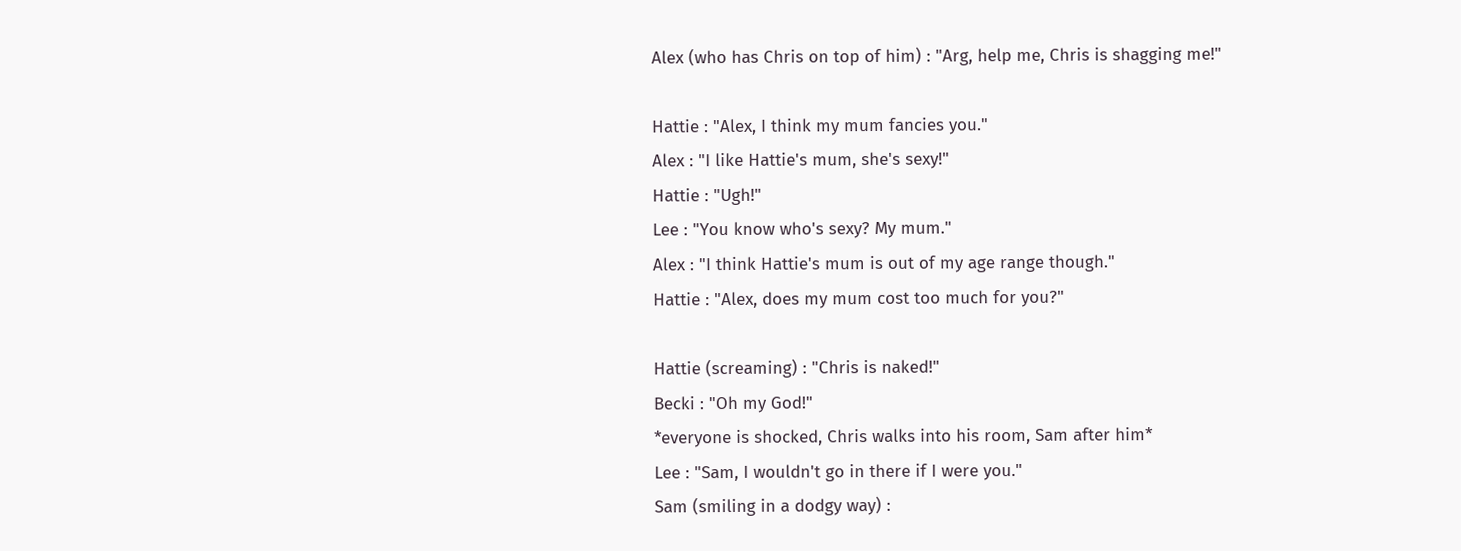Alex (who has Chris on top of him) : "Arg, help me, Chris is shagging me!"

Hattie : "Alex, I think my mum fancies you."
Alex : "I like Hattie's mum, she's sexy!"
Hattie : "Ugh!"
Lee : "You know who's sexy? My mum."
Alex : "I think Hattie's mum is out of my age range though."
Hattie : "Alex, does my mum cost too much for you?"

Hattie (screaming) : "Chris is naked!"
Becki : "Oh my God!"
*everyone is shocked, Chris walks into his room, Sam after him*
Lee : "Sam, I wouldn't go in there if I were you."
Sam (smiling in a dodgy way) :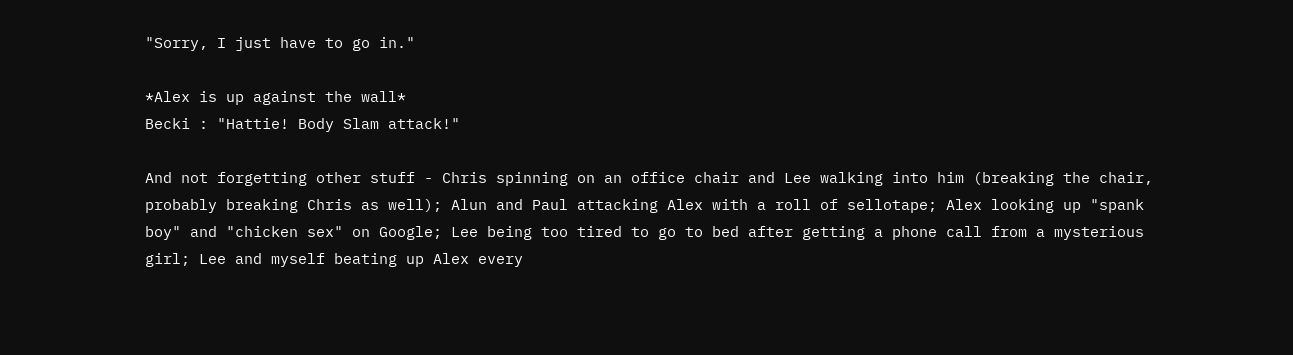"Sorry, I just have to go in."

*Alex is up against the wall*
Becki : "Hattie! Body Slam attack!"

And not forgetting other stuff - Chris spinning on an office chair and Lee walking into him (breaking the chair, probably breaking Chris as well); Alun and Paul attacking Alex with a roll of sellotape; Alex looking up "spank boy" and "chicken sex" on Google; Lee being too tired to go to bed after getting a phone call from a mysterious girl; Lee and myself beating up Alex every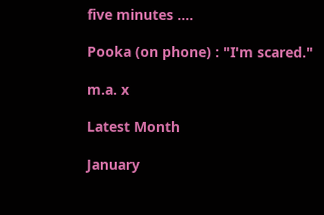five minutes ....

Pooka (on phone) : "I'm scared."

m.a. x

Latest Month

January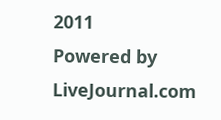2011
Powered by LiveJournal.com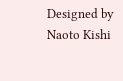Designed by Naoto Kishi